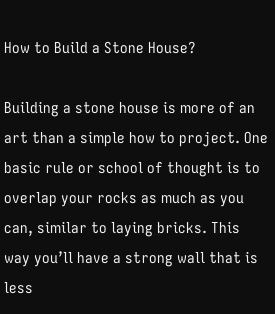How to Build a Stone House?

Building a stone house is more of an art than a simple how to project. One basic rule or school of thought is to overlap your rocks as much as you can, similar to laying bricks. This way you’ll have a strong wall that is less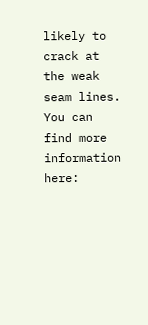likely to crack at the weak seam lines. You can find more information here: